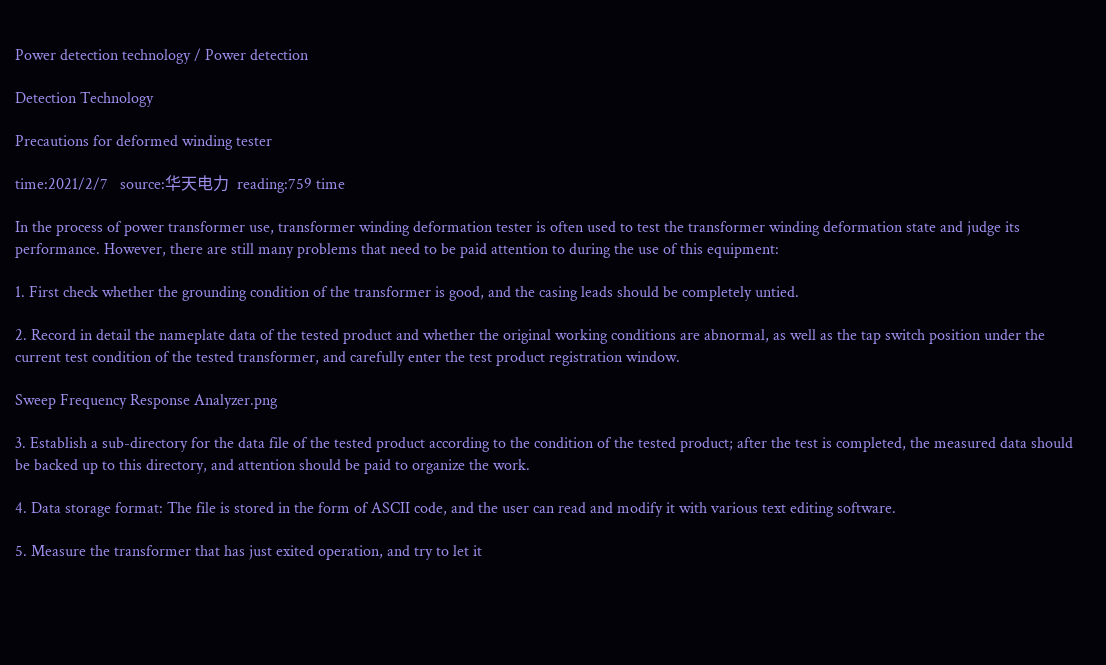Power detection technology / Power detection

Detection Technology

Precautions for deformed winding tester

time:2021/2/7   source:华天电力  reading:759 time

In the process of power transformer use, transformer winding deformation tester is often used to test the transformer winding deformation state and judge its performance. However, there are still many problems that need to be paid attention to during the use of this equipment:

1. First check whether the grounding condition of the transformer is good, and the casing leads should be completely untied.

2. Record in detail the nameplate data of the tested product and whether the original working conditions are abnormal, as well as the tap switch position under the current test condition of the tested transformer, and carefully enter the test product registration window.

Sweep Frequency Response Analyzer.png

3. Establish a sub-directory for the data file of the tested product according to the condition of the tested product; after the test is completed, the measured data should be backed up to this directory, and attention should be paid to organize the work.

4. Data storage format: The file is stored in the form of ASCII code, and the user can read and modify it with various text editing software.

5. Measure the transformer that has just exited operation, and try to let it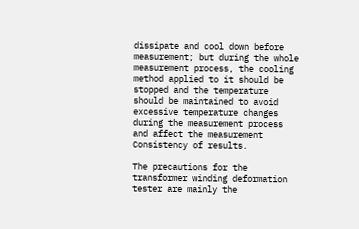dissipate and cool down before measurement; but during the whole measurement process, the cooling method applied to it should be stopped and the temperature should be maintained to avoid excessive temperature changes during the measurement process and affect the measurement Consistency of results.

The precautions for the transformer winding deformation tester are mainly the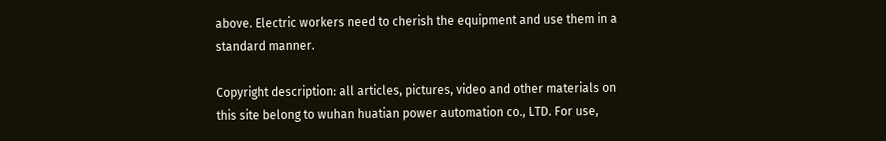above. Electric workers need to cherish the equipment and use them in a standard manner.

Copyright description: all articles, pictures, video and other materials on this site belong to wuhan huatian power automation co., LTD. For use,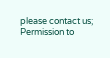please contact us; Permission to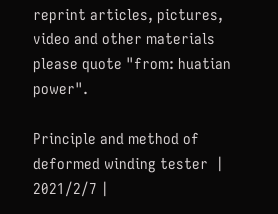reprint articles, pictures, video and other materials please quote "from: huatian power".

Principle and method of deformed winding tester  | 2021/2/7 |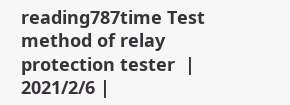reading787time Test method of relay protection tester  | 2021/2/6 |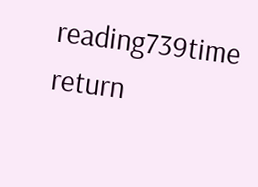reading739time return